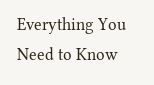Everything You Need to Know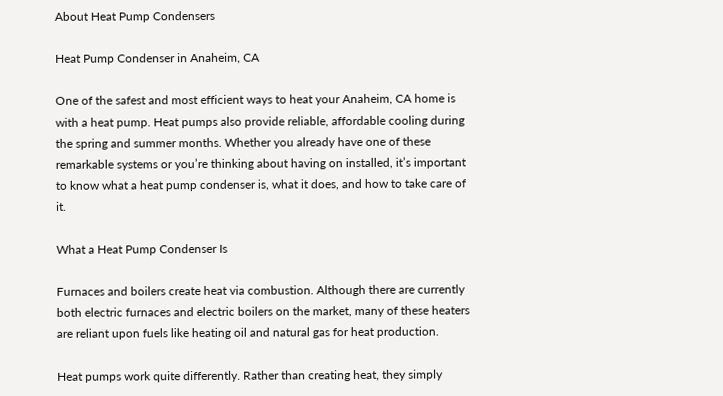About Heat Pump Condensers

Heat Pump Condenser in Anaheim, CA

One of the safest and most efficient ways to heat your Anaheim, CA home is with a heat pump. Heat pumps also provide reliable, affordable cooling during the spring and summer months. Whether you already have one of these remarkable systems or you’re thinking about having on installed, it’s important to know what a heat pump condenser is, what it does, and how to take care of it.

What a Heat Pump Condenser Is

Furnaces and boilers create heat via combustion. Although there are currently both electric furnaces and electric boilers on the market, many of these heaters are reliant upon fuels like heating oil and natural gas for heat production.

Heat pumps work quite differently. Rather than creating heat, they simply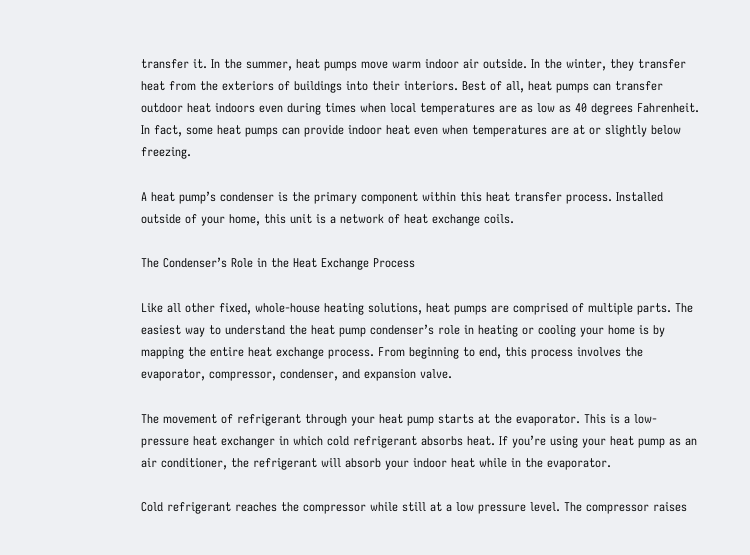transfer it. In the summer, heat pumps move warm indoor air outside. In the winter, they transfer heat from the exteriors of buildings into their interiors. Best of all, heat pumps can transfer outdoor heat indoors even during times when local temperatures are as low as 40 degrees Fahrenheit. In fact, some heat pumps can provide indoor heat even when temperatures are at or slightly below freezing.

A heat pump’s condenser is the primary component within this heat transfer process. Installed outside of your home, this unit is a network of heat exchange coils.

The Condenser’s Role in the Heat Exchange Process

Like all other fixed, whole-house heating solutions, heat pumps are comprised of multiple parts. The easiest way to understand the heat pump condenser’s role in heating or cooling your home is by mapping the entire heat exchange process. From beginning to end, this process involves the evaporator, compressor, condenser, and expansion valve.

The movement of refrigerant through your heat pump starts at the evaporator. This is a low-pressure heat exchanger in which cold refrigerant absorbs heat. If you’re using your heat pump as an air conditioner, the refrigerant will absorb your indoor heat while in the evaporator.

Cold refrigerant reaches the compressor while still at a low pressure level. The compressor raises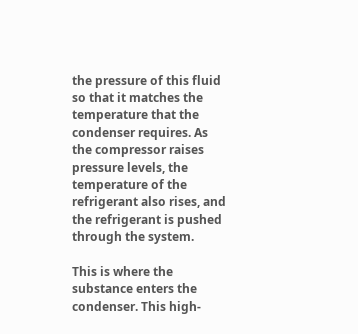the pressure of this fluid so that it matches the temperature that the condenser requires. As the compressor raises pressure levels, the temperature of the refrigerant also rises, and the refrigerant is pushed through the system.

This is where the substance enters the condenser. This high-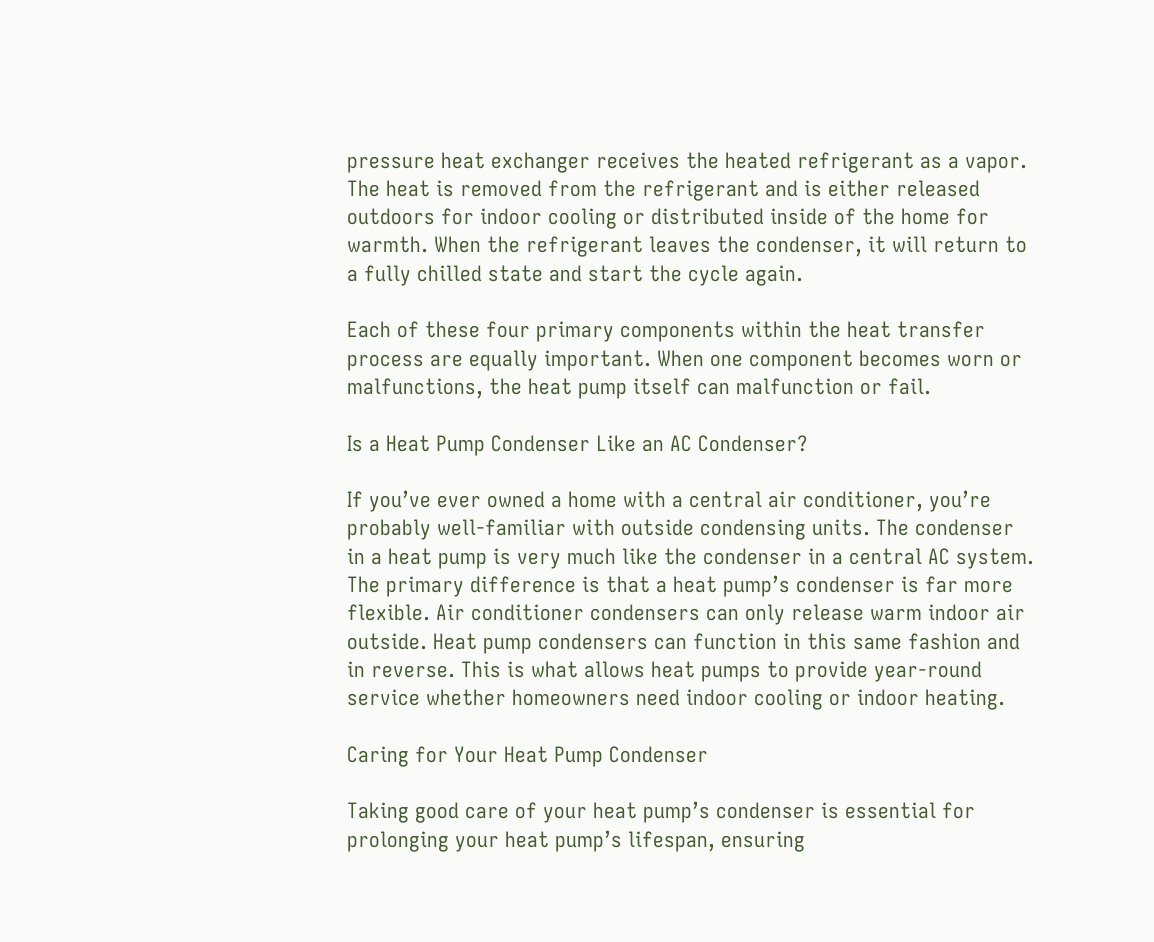pressure heat exchanger receives the heated refrigerant as a vapor. The heat is removed from the refrigerant and is either released outdoors for indoor cooling or distributed inside of the home for warmth. When the refrigerant leaves the condenser, it will return to a fully chilled state and start the cycle again.

Each of these four primary components within the heat transfer process are equally important. When one component becomes worn or malfunctions, the heat pump itself can malfunction or fail.

Is a Heat Pump Condenser Like an AC Condenser?

If you’ve ever owned a home with a central air conditioner, you’re probably well-familiar with outside condensing units. The condenser in a heat pump is very much like the condenser in a central AC system. The primary difference is that a heat pump’s condenser is far more flexible. Air conditioner condensers can only release warm indoor air outside. Heat pump condensers can function in this same fashion and in reverse. This is what allows heat pumps to provide year-round service whether homeowners need indoor cooling or indoor heating.

Caring for Your Heat Pump Condenser

Taking good care of your heat pump’s condenser is essential for prolonging your heat pump’s lifespan, ensuring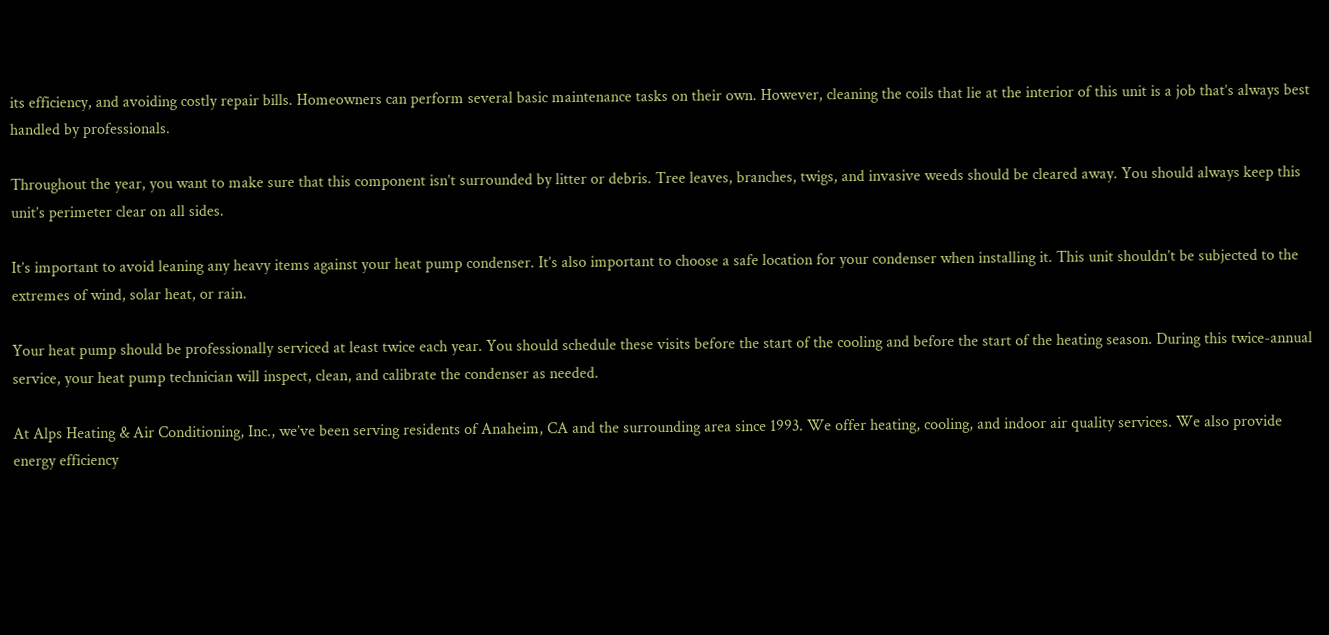its efficiency, and avoiding costly repair bills. Homeowners can perform several basic maintenance tasks on their own. However, cleaning the coils that lie at the interior of this unit is a job that’s always best handled by professionals.

Throughout the year, you want to make sure that this component isn’t surrounded by litter or debris. Tree leaves, branches, twigs, and invasive weeds should be cleared away. You should always keep this unit’s perimeter clear on all sides.

It’s important to avoid leaning any heavy items against your heat pump condenser. It’s also important to choose a safe location for your condenser when installing it. This unit shouldn’t be subjected to the extremes of wind, solar heat, or rain.

Your heat pump should be professionally serviced at least twice each year. You should schedule these visits before the start of the cooling and before the start of the heating season. During this twice-annual service, your heat pump technician will inspect, clean, and calibrate the condenser as needed.

At Alps Heating & Air Conditioning, Inc., we’ve been serving residents of Anaheim, CA and the surrounding area since 1993. We offer heating, cooling, and indoor air quality services. We also provide energy efficiency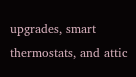upgrades, smart thermostats, and attic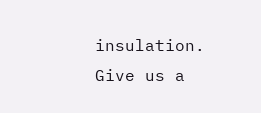insulation. Give us a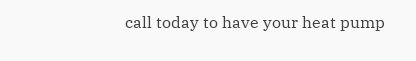call today to have your heat pump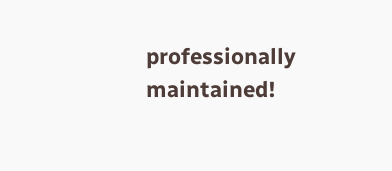professionally maintained!